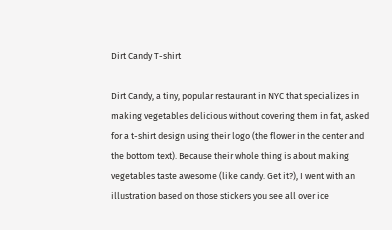Dirt Candy T-shirt

Dirt Candy, a tiny, popular restaurant in NYC that specializes in making vegetables delicious without covering them in fat, asked for a t-shirt design using their logo (the flower in the center and the bottom text). Because their whole thing is about making vegetables taste awesome (like candy. Get it?), I went with an illustration based on those stickers you see all over ice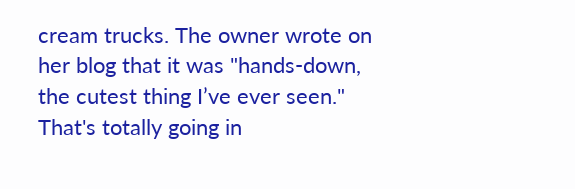cream trucks. The owner wrote on her blog that it was "hands-down, the cutest thing I’ve ever seen." That's totally going in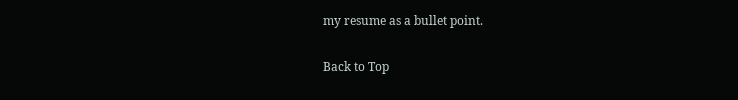my resume as a bullet point.

Back to Top